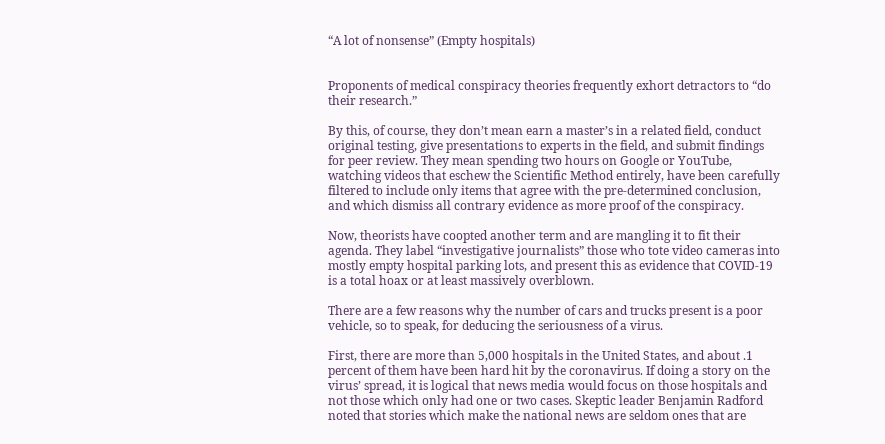“A lot of nonsense” (Empty hospitals)


Proponents of medical conspiracy theories frequently exhort detractors to “do their research.”

By this, of course, they don’t mean earn a master’s in a related field, conduct original testing, give presentations to experts in the field, and submit findings for peer review. They mean spending two hours on Google or YouTube, watching videos that eschew the Scientific Method entirely, have been carefully filtered to include only items that agree with the pre-determined conclusion, and which dismiss all contrary evidence as more proof of the conspiracy.

Now, theorists have coopted another term and are mangling it to fit their agenda. They label “investigative journalists” those who tote video cameras into mostly empty hospital parking lots, and present this as evidence that COVID-19 is a total hoax or at least massively overblown.

There are a few reasons why the number of cars and trucks present is a poor vehicle, so to speak, for deducing the seriousness of a virus.

First, there are more than 5,000 hospitals in the United States, and about .1 percent of them have been hard hit by the coronavirus. If doing a story on the virus’ spread, it is logical that news media would focus on those hospitals and not those which only had one or two cases. Skeptic leader Benjamin Radford noted that stories which make the national news are seldom ones that are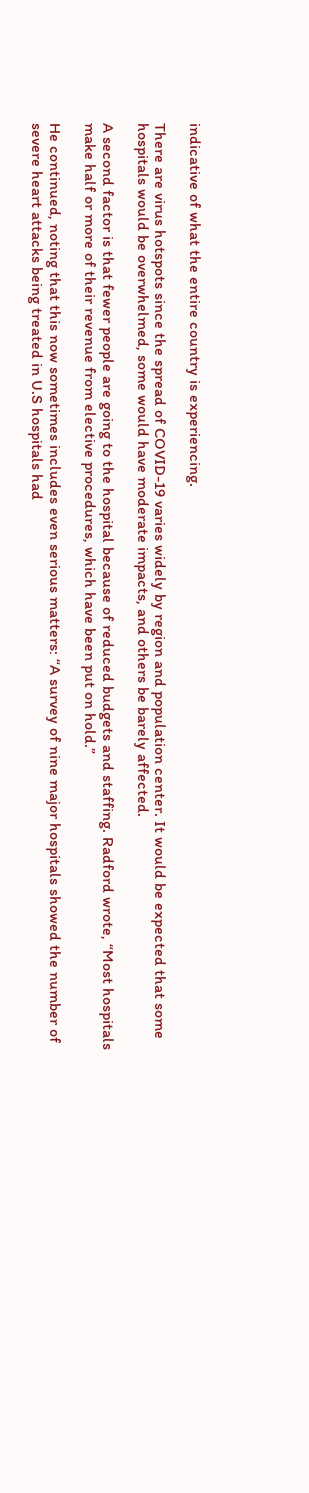indicative of what the entire country is experiencing.

There are virus hotspots since the spread of COVID-19 varies widely by region and population center. It would be expected that some hospitals would be overwhelmed, some would have moderate impacts, and others be barely affected.

A second factor is that fewer people are going to the hospital because of reduced budgets and staffing. Radford wrote, “Most hospitals make half or more of their revenue from elective procedures, which have been put on hold.”

He continued, noting that this now sometimes includes even serious matters: “A survey of nine major hospitals showed the number of severe heart attacks being treated in U.S hospitals had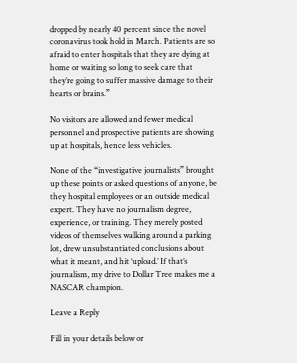dropped by nearly 40 percent since the novel coronavirus took hold in March. Patients are so afraid to enter hospitals that they are dying at home or waiting so long to seek care that they’re going to suffer massive damage to their hearts or brains.”

No visitors are allowed and fewer medical personnel and prospective patients are showing up at hospitals, hence less vehicles.

None of the “investigative journalists” brought up these points or asked questions of anyone, be they hospital employees or an outside medical expert. They have no journalism degree, experience, or training. They merely posted videos of themselves walking around a parking lot, drew unsubstantiated conclusions about what it meant, and hit ‘upload.’ If that’s journalism, my drive to Dollar Tree makes me a NASCAR champion.

Leave a Reply

Fill in your details below or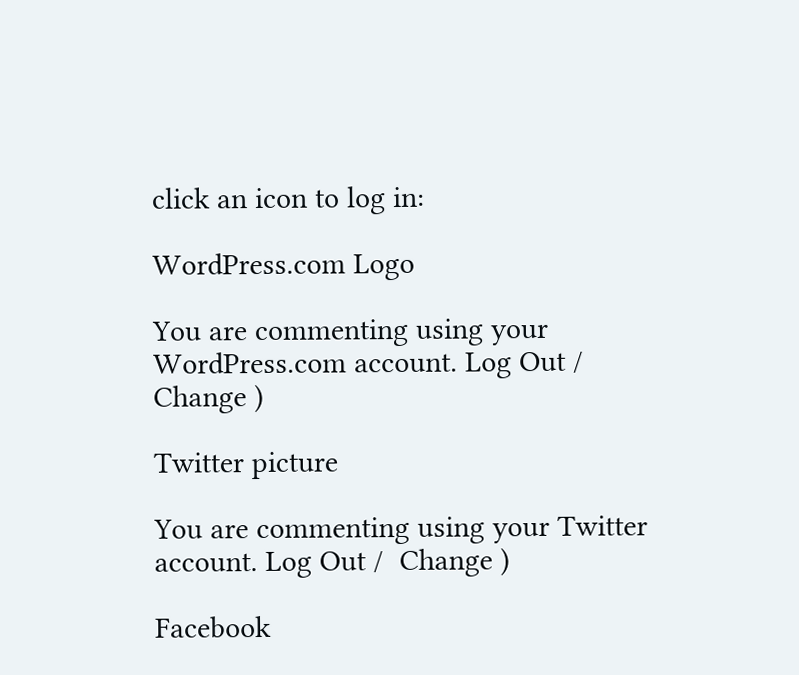click an icon to log in:

WordPress.com Logo

You are commenting using your WordPress.com account. Log Out /  Change )

Twitter picture

You are commenting using your Twitter account. Log Out /  Change )

Facebook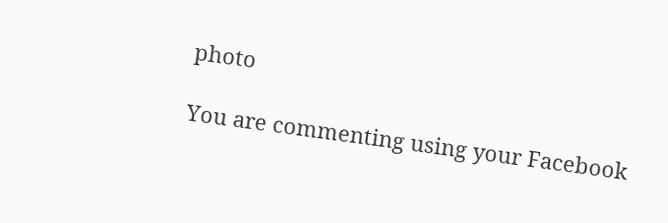photo

You are commenting using your Facebook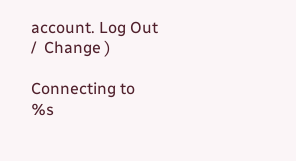account. Log Out /  Change )

Connecting to %s